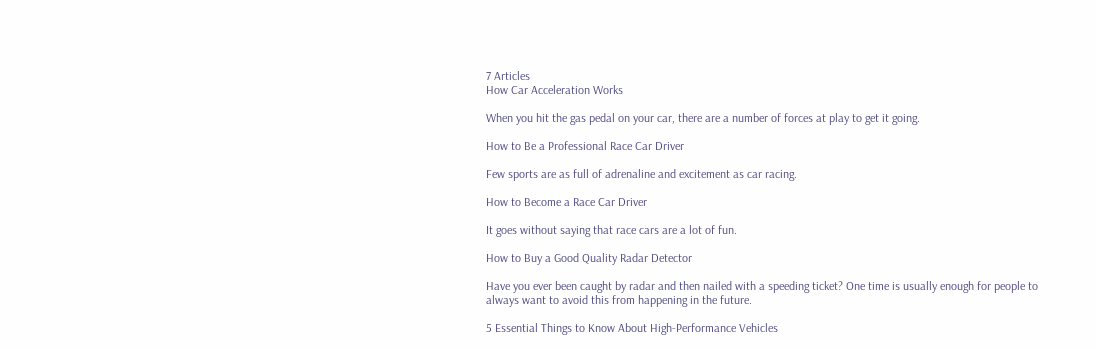7 Articles
How Car Acceleration Works

When you hit the gas pedal on your car, there are a number of forces at play to get it going.

How to Be a Professional Race Car Driver

Few sports are as full of adrenaline and excitement as car racing.

How to Become a Race Car Driver

It goes without saying that race cars are a lot of fun.

How to Buy a Good Quality Radar Detector

Have you ever been caught by radar and then nailed with a speeding ticket? One time is usually enough for people to always want to avoid this from happening in the future.

5 Essential Things to Know About High-Performance Vehicles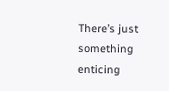There’s just something enticing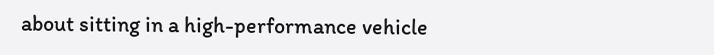about sitting in a high-performance vehicle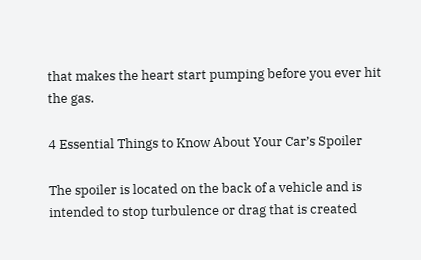that makes the heart start pumping before you ever hit the gas.

4 Essential Things to Know About Your Car’s Spoiler

The spoiler is located on the back of a vehicle and is intended to stop turbulence or drag that is created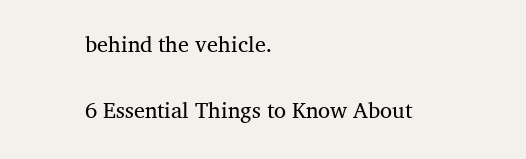behind the vehicle.

6 Essential Things to Know About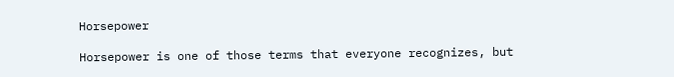Horsepower

Horsepower is one of those terms that everyone recognizes, but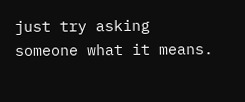just try asking someone what it means.